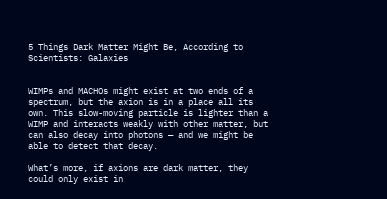5 Things Dark Matter Might Be, According to Scientists: Galaxies


WIMPs and MACHOs might exist at two ends of a spectrum, but the axion is in a place all its own. This slow-moving particle is lighter than a WIMP and interacts weakly with other matter, but can also decay into photons — and we might be able to detect that decay.

What’s more, if axions are dark matter, they could only exist in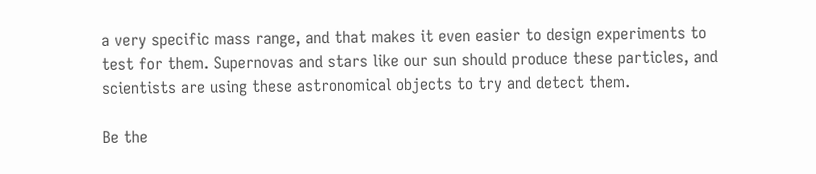a very specific mass range, and that makes it even easier to design experiments to test for them. Supernovas and stars like our sun should produce these particles, and scientists are using these astronomical objects to try and detect them.

Be the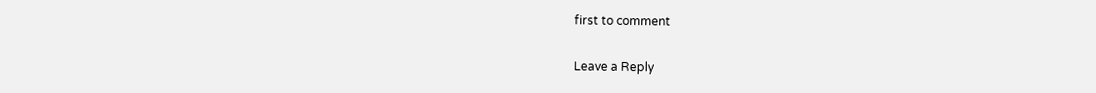first to comment

Leave a Reply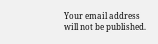Your email address will not be published.